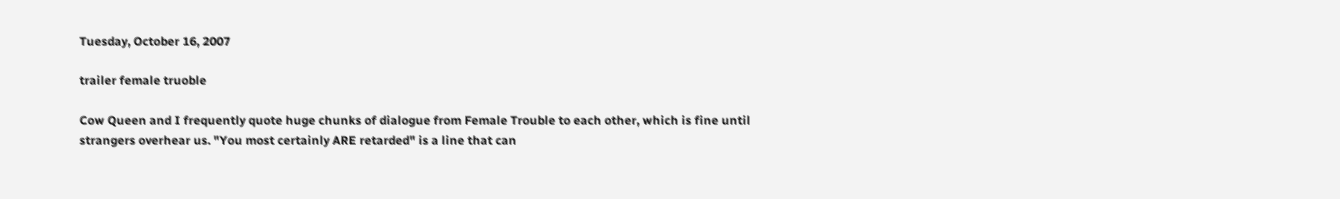Tuesday, October 16, 2007

trailer female truoble

Cow Queen and I frequently quote huge chunks of dialogue from Female Trouble to each other, which is fine until strangers overhear us. "You most certainly ARE retarded" is a line that can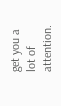get you a lot of attention.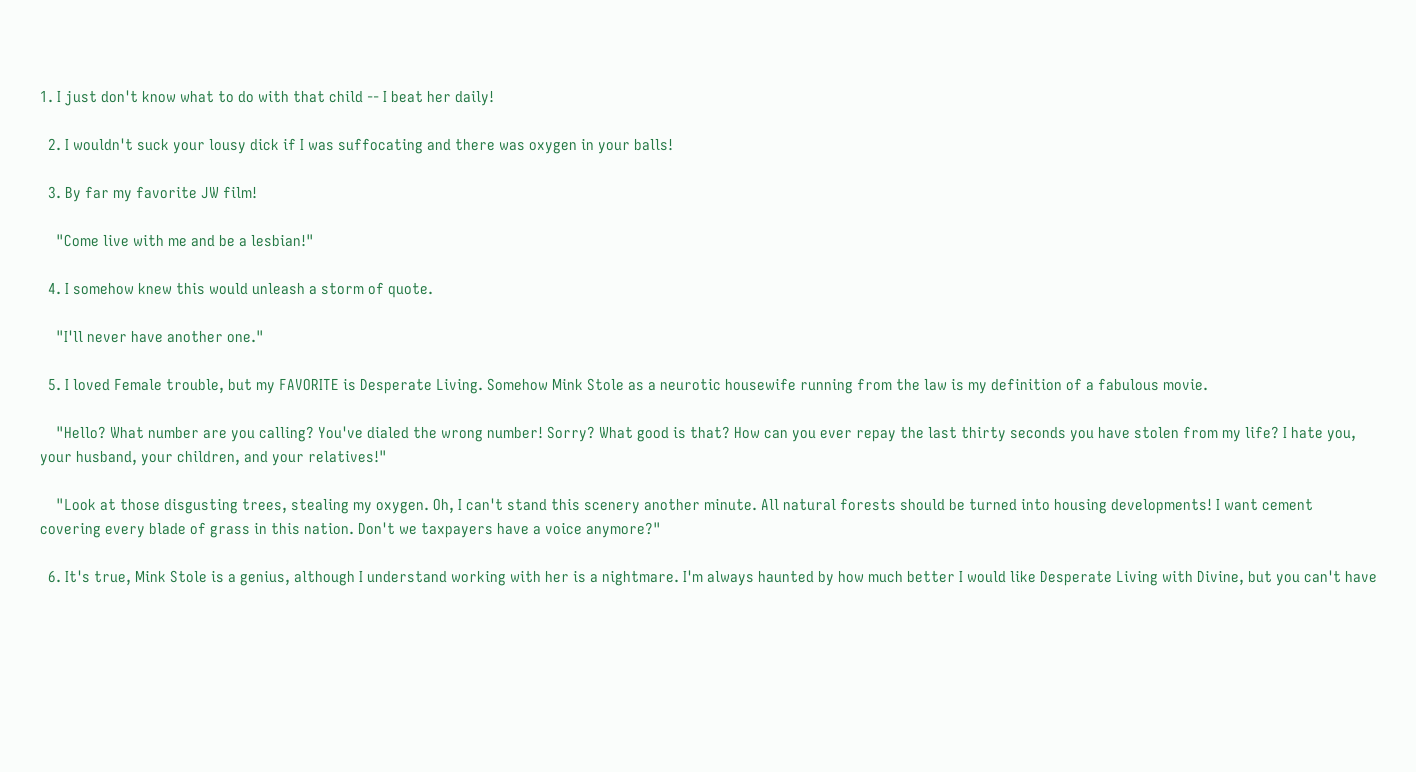1. I just don't know what to do with that child -- I beat her daily!

  2. I wouldn't suck your lousy dick if I was suffocating and there was oxygen in your balls!

  3. By far my favorite JW film!

    "Come live with me and be a lesbian!"

  4. I somehow knew this would unleash a storm of quote.

    "I'll never have another one."

  5. I loved Female trouble, but my FAVORITE is Desperate Living. Somehow Mink Stole as a neurotic housewife running from the law is my definition of a fabulous movie.

    "Hello? What number are you calling? You've dialed the wrong number! Sorry? What good is that? How can you ever repay the last thirty seconds you have stolen from my life? I hate you, your husband, your children, and your relatives!"

    "Look at those disgusting trees, stealing my oxygen. Oh, I can't stand this scenery another minute. All natural forests should be turned into housing developments! I want cement covering every blade of grass in this nation. Don't we taxpayers have a voice anymore?"

  6. It's true, Mink Stole is a genius, although I understand working with her is a nightmare. I'm always haunted by how much better I would like Desperate Living with Divine, but you can't have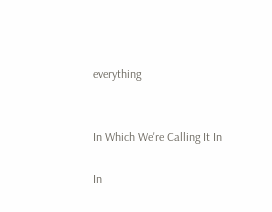everything


In Which We're Calling It In

In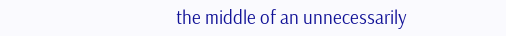the middle of an unnecessarily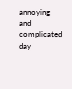annoying and complicated day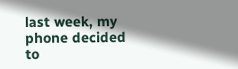last week, my phone decided to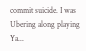commit suicide. I was Ubering along playing Ya...